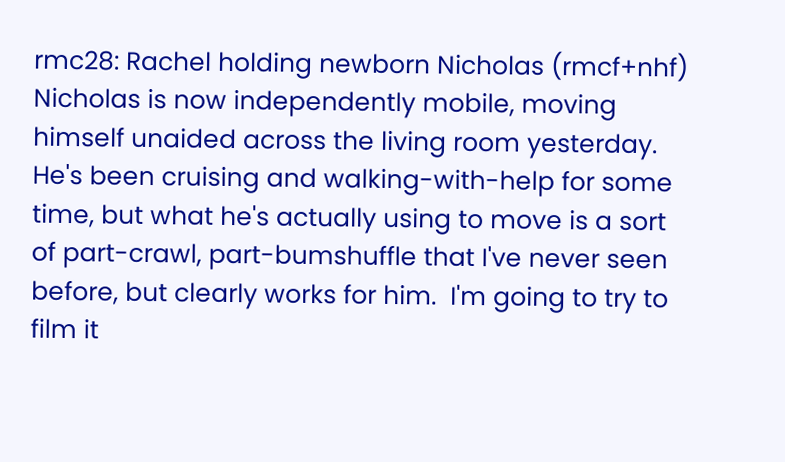rmc28: Rachel holding newborn Nicholas (rmcf+nhf)
Nicholas is now independently mobile, moving himself unaided across the living room yesterday.  He's been cruising and walking-with-help for some time, but what he's actually using to move is a sort of part-crawl, part-bumshuffle that I've never seen before, but clearly works for him.  I'm going to try to film it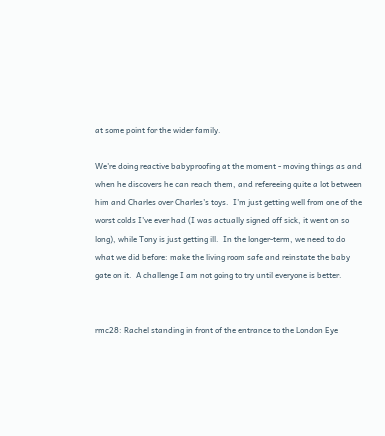at some point for the wider family.

We're doing reactive babyproofing at the moment - moving things as and when he discovers he can reach them, and refereeing quite a lot between him and Charles over Charles's toys.  I'm just getting well from one of the worst colds I've ever had (I was actually signed off sick, it went on so long), while Tony is just getting ill.  In the longer-term, we need to do what we did before: make the living room safe and reinstate the baby gate on it.  A challenge I am not going to try until everyone is better.


rmc28: Rachel standing in front of the entrance to the London Eye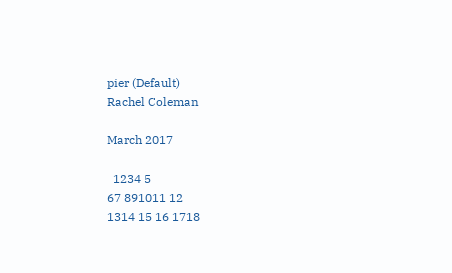pier (Default)
Rachel Coleman

March 2017

  1234 5
67 891011 12
1314 15 16 1718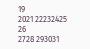19
2021 22232425 26
2728 293031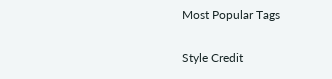Most Popular Tags

Style Credit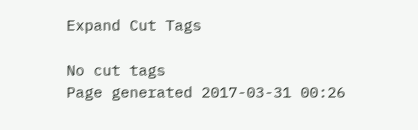Expand Cut Tags

No cut tags
Page generated 2017-03-31 00:26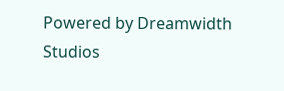Powered by Dreamwidth Studios